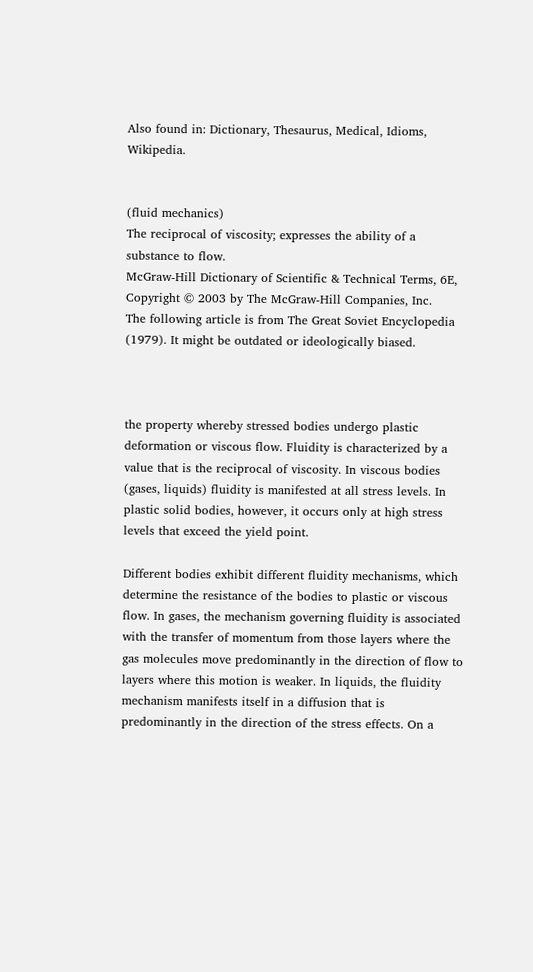Also found in: Dictionary, Thesaurus, Medical, Idioms, Wikipedia.


(fluid mechanics)
The reciprocal of viscosity; expresses the ability of a substance to flow.
McGraw-Hill Dictionary of Scientific & Technical Terms, 6E, Copyright © 2003 by The McGraw-Hill Companies, Inc.
The following article is from The Great Soviet Encyclopedia (1979). It might be outdated or ideologically biased.



the property whereby stressed bodies undergo plastic deformation or viscous flow. Fluidity is characterized by a value that is the reciprocal of viscosity. In viscous bodies (gases, liquids) fluidity is manifested at all stress levels. In plastic solid bodies, however, it occurs only at high stress levels that exceed the yield point.

Different bodies exhibit different fluidity mechanisms, which determine the resistance of the bodies to plastic or viscous flow. In gases, the mechanism governing fluidity is associated with the transfer of momentum from those layers where the gas molecules move predominantly in the direction of flow to layers where this motion is weaker. In liquids, the fluidity mechanism manifests itself in a diffusion that is predominantly in the direction of the stress effects. On a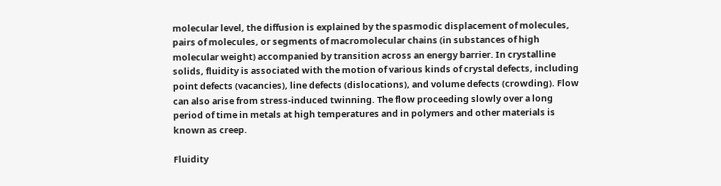molecular level, the diffusion is explained by the spasmodic displacement of molecules, pairs of molecules, or segments of macromolecular chains (in substances of high molecular weight) accompanied by transition across an energy barrier. In crystalline solids, fluidity is associated with the motion of various kinds of crystal defects, including point defects (vacancies), line defects (dislocations), and volume defects (crowding). Flow can also arise from stress-induced twinning. The flow proceeding slowly over a long period of time in metals at high temperatures and in polymers and other materials is known as creep.

Fluidity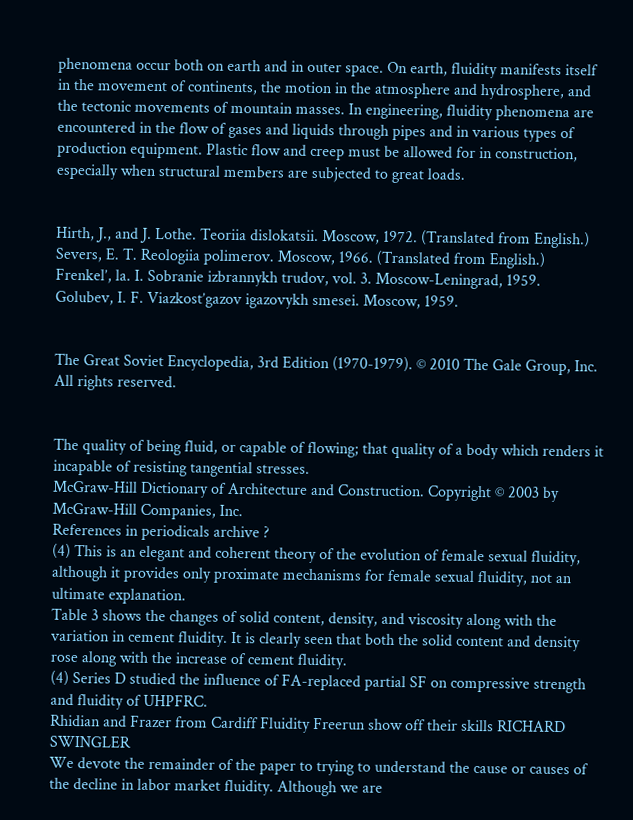phenomena occur both on earth and in outer space. On earth, fluidity manifests itself in the movement of continents, the motion in the atmosphere and hydrosphere, and the tectonic movements of mountain masses. In engineering, fluidity phenomena are encountered in the flow of gases and liquids through pipes and in various types of production equipment. Plastic flow and creep must be allowed for in construction, especially when structural members are subjected to great loads.


Hirth, J., and J. Lothe. Teoriia dislokatsii. Moscow, 1972. (Translated from English.)
Severs, E. T. Reologiia polimerov. Moscow, 1966. (Translated from English.)
Frenkel’, la. I. Sobranie izbrannykh trudov, vol. 3. Moscow-Leningrad, 1959.
Golubev, I. F. Viazkost’gazov igazovykh smesei. Moscow, 1959.


The Great Soviet Encyclopedia, 3rd Edition (1970-1979). © 2010 The Gale Group, Inc. All rights reserved.


The quality of being fluid, or capable of flowing; that quality of a body which renders it incapable of resisting tangential stresses.
McGraw-Hill Dictionary of Architecture and Construction. Copyright © 2003 by McGraw-Hill Companies, Inc.
References in periodicals archive ?
(4) This is an elegant and coherent theory of the evolution of female sexual fluidity, although it provides only proximate mechanisms for female sexual fluidity, not an ultimate explanation.
Table 3 shows the changes of solid content, density, and viscosity along with the variation in cement fluidity. It is clearly seen that both the solid content and density rose along with the increase of cement fluidity.
(4) Series D studied the influence of FA-replaced partial SF on compressive strength and fluidity of UHPFRC.
Rhidian and Frazer from Cardiff Fluidity Freerun show off their skills RICHARD SWINGLER
We devote the remainder of the paper to trying to understand the cause or causes of the decline in labor market fluidity. Although we are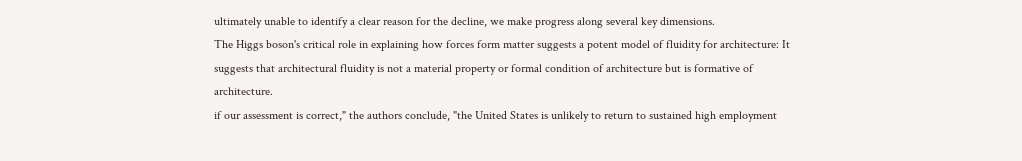ultimately unable to identify a clear reason for the decline, we make progress along several key dimensions.
The Higgs boson's critical role in explaining how forces form matter suggests a potent model of fluidity for architecture: It suggests that architectural fluidity is not a material property or formal condition of architecture but is formative of architecture.
if our assessment is correct," the authors conclude, "the United States is unlikely to return to sustained high employment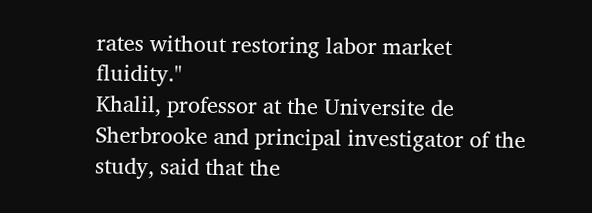rates without restoring labor market fluidity."
Khalil, professor at the Universite de Sherbrooke and principal investigator of the study, said that the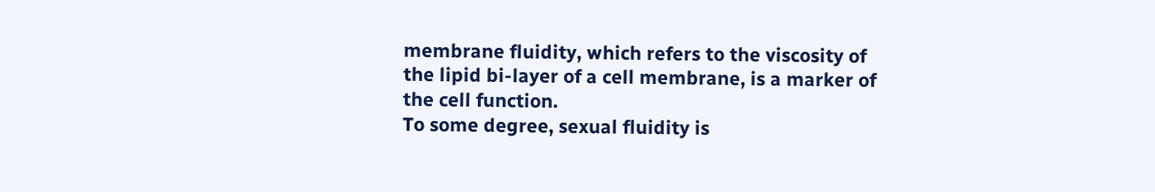membrane fluidity, which refers to the viscosity of the lipid bi-layer of a cell membrane, is a marker of the cell function.
To some degree, sexual fluidity is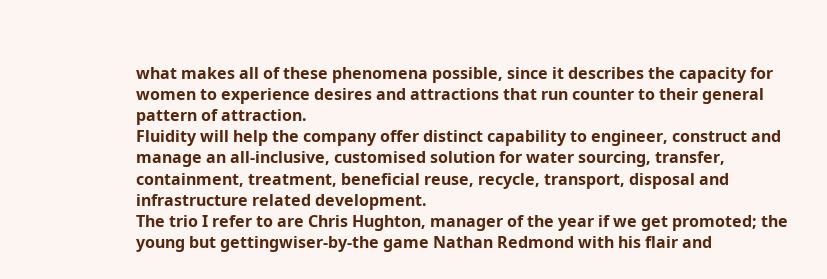what makes all of these phenomena possible, since it describes the capacity for women to experience desires and attractions that run counter to their general pattern of attraction.
Fluidity will help the company offer distinct capability to engineer, construct and manage an all-inclusive, customised solution for water sourcing, transfer, containment, treatment, beneficial reuse, recycle, transport, disposal and infrastructure related development.
The trio I refer to are Chris Hughton, manager of the year if we get promoted; the young but gettingwiser-by-the game Nathan Redmond with his flair and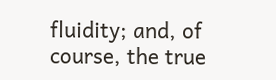fluidity; and, of course, the true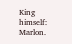King himself: Marlon.